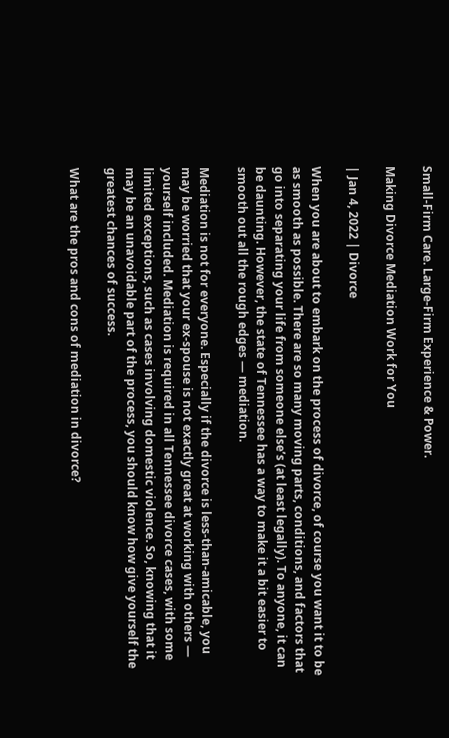Small-Firm Care. Large-Firm Experience & Power.

Making Divorce Mediation Work for You

| Jan 4, 2022 | Divorce

When you are about to embark on the process of divorce, of course you want it to be as smooth as possible. There are so many moving parts, conditions, and factors that go into separating your life from someone else’s (at least legally). To anyone, it can be daunting. However, the state of Tennessee has a way to make it a bit easier to smooth out all the rough edges — mediation.

Mediation is not for everyone. Especially if the divorce is less-than-amicable, you may be worried that your ex-spouse is not exactly great at working with others — yourself included. Mediation is required in all Tennessee divorce cases, with some limited exceptions, such as cases involving domestic violence. So, knowing that it may be an unavoidable part of the process, you should know how give yourself the greatest chances of success.

What are the pros and cons of mediation in divorce?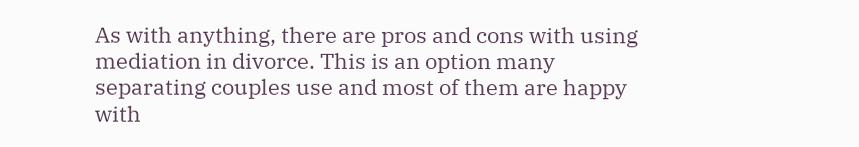As with anything, there are pros and cons with using mediation in divorce. This is an option many separating couples use and most of them are happy with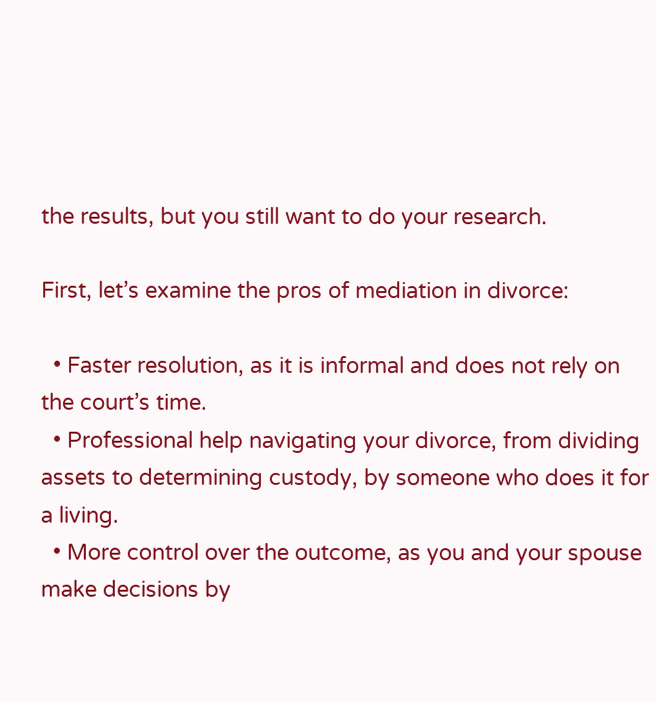the results, but you still want to do your research.

First, let’s examine the pros of mediation in divorce:

  • Faster resolution, as it is informal and does not rely on the court’s time.
  • Professional help navigating your divorce, from dividing assets to determining custody, by someone who does it for a living.
  • More control over the outcome, as you and your spouse make decisions by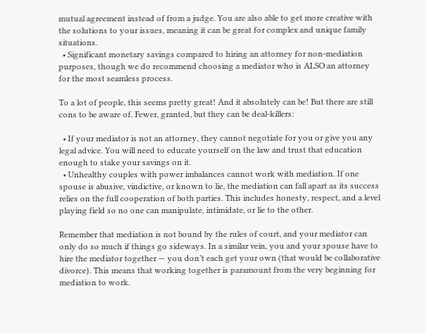mutual agreement instead of from a judge. You are also able to get more creative with the solutions to your issues, meaning it can be great for complex and unique family situations.
  • Significant monetary savings compared to hiring an attorney for non-mediation purposes, though we do recommend choosing a mediator who is ALSO an attorney for the most seamless process.

To a lot of people, this seems pretty great! And it absolutely can be! But there are still cons to be aware of. Fewer, granted, but they can be deal-killers:

  • If your mediator is not an attorney, they cannot negotiate for you or give you any legal advice. You will need to educate yourself on the law and trust that education enough to stake your savings on it.
  • Unhealthy couples with power imbalances cannot work with mediation. If one spouse is abusive, vindictive, or known to lie, the mediation can fall apart as its success relies on the full cooperation of both parties. This includes honesty, respect, and a level playing field so no one can manipulate, intimidate, or lie to the other.

Remember that mediation is not bound by the rules of court, and your mediator can only do so much if things go sideways. In a similar vein, you and your spouse have to hire the mediator together — you don’t each get your own (that would be collaborative divorce). This means that working together is paramount from the very beginning for mediation to work.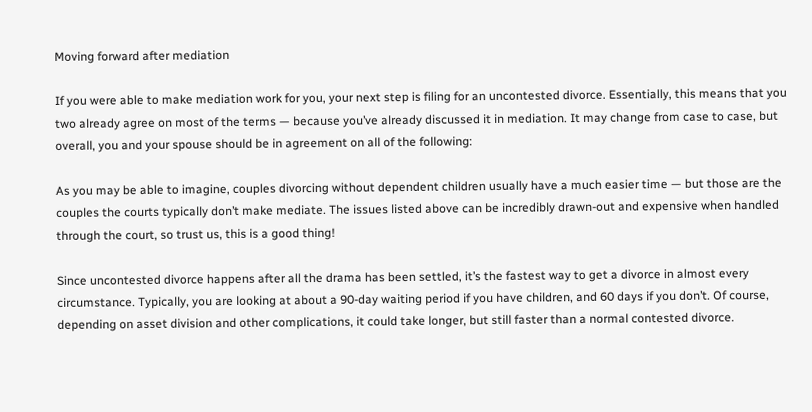Moving forward after mediation

If you were able to make mediation work for you, your next step is filing for an uncontested divorce. Essentially, this means that you two already agree on most of the terms — because you’ve already discussed it in mediation. It may change from case to case, but overall, you and your spouse should be in agreement on all of the following:

As you may be able to imagine, couples divorcing without dependent children usually have a much easier time — but those are the couples the courts typically don’t make mediate. The issues listed above can be incredibly drawn-out and expensive when handled through the court, so trust us, this is a good thing!

Since uncontested divorce happens after all the drama has been settled, it’s the fastest way to get a divorce in almost every circumstance. Typically, you are looking at about a 90-day waiting period if you have children, and 60 days if you don’t. Of course, depending on asset division and other complications, it could take longer, but still faster than a normal contested divorce.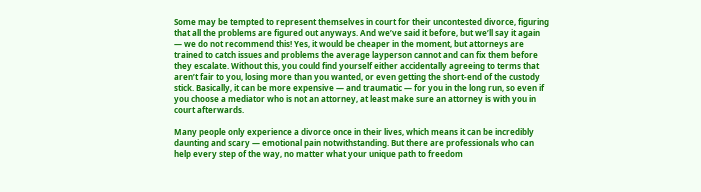Some may be tempted to represent themselves in court for their uncontested divorce, figuring that all the problems are figured out anyways. And we’ve said it before, but we’ll say it again — we do not recommend this! Yes, it would be cheaper in the moment, but attorneys are trained to catch issues and problems the average layperson cannot and can fix them before they escalate. Without this, you could find yourself either accidentally agreeing to terms that aren’t fair to you, losing more than you wanted, or even getting the short-end of the custody stick. Basically, it can be more expensive — and traumatic — for you in the long run, so even if you choose a mediator who is not an attorney, at least make sure an attorney is with you in court afterwards.

Many people only experience a divorce once in their lives, which means it can be incredibly daunting and scary — emotional pain notwithstanding. But there are professionals who can help every step of the way, no matter what your unique path to freedom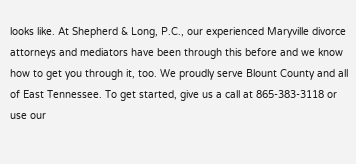looks like. At Shepherd & Long, P.C., our experienced Maryville divorce attorneys and mediators have been through this before and we know how to get you through it, too. We proudly serve Blount County and all of East Tennessee. To get started, give us a call at 865-383-3118 or use our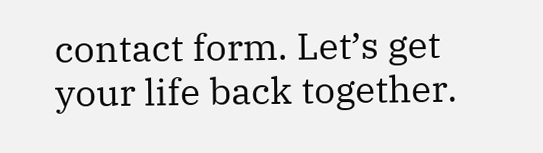contact form. Let’s get your life back together.